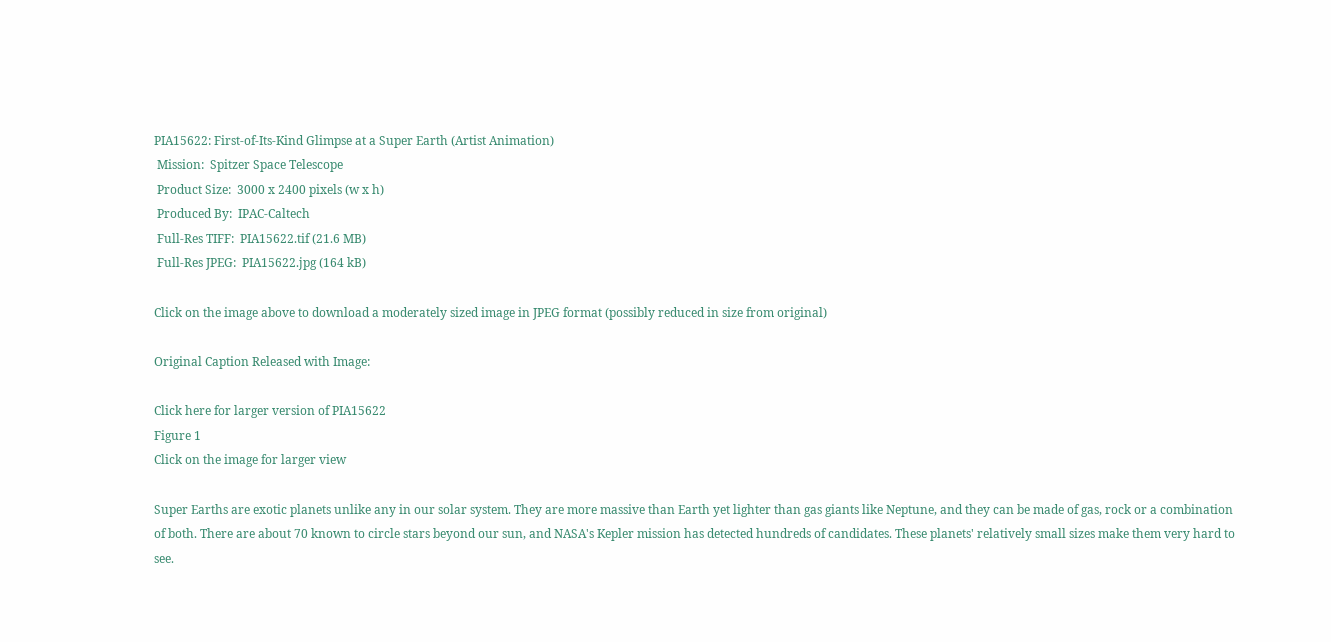PIA15622: First-of-Its-Kind Glimpse at a Super Earth (Artist Animation)
 Mission:  Spitzer Space Telescope
 Product Size:  3000 x 2400 pixels (w x h)
 Produced By:  IPAC-Caltech
 Full-Res TIFF:  PIA15622.tif (21.6 MB)
 Full-Res JPEG:  PIA15622.jpg (164 kB)

Click on the image above to download a moderately sized image in JPEG format (possibly reduced in size from original)

Original Caption Released with Image:

Click here for larger version of PIA15622
Figure 1
Click on the image for larger view

Super Earths are exotic planets unlike any in our solar system. They are more massive than Earth yet lighter than gas giants like Neptune, and they can be made of gas, rock or a combination of both. There are about 70 known to circle stars beyond our sun, and NASA's Kepler mission has detected hundreds of candidates. These planets' relatively small sizes make them very hard to see.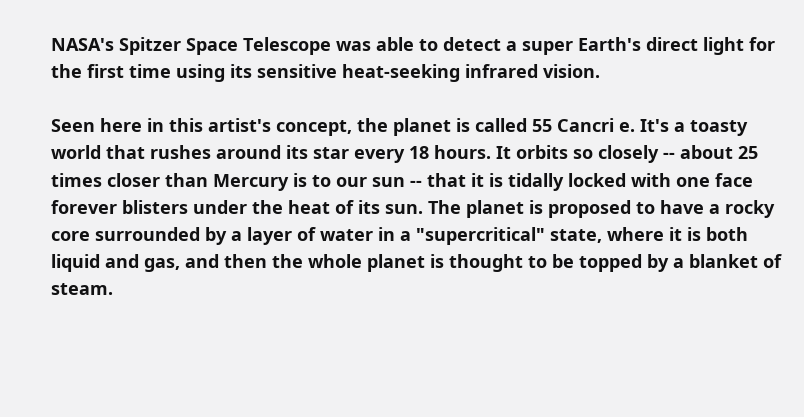NASA's Spitzer Space Telescope was able to detect a super Earth's direct light for the first time using its sensitive heat-seeking infrared vision.

Seen here in this artist's concept, the planet is called 55 Cancri e. It's a toasty world that rushes around its star every 18 hours. It orbits so closely -- about 25 times closer than Mercury is to our sun -- that it is tidally locked with one face forever blisters under the heat of its sun. The planet is proposed to have a rocky core surrounded by a layer of water in a "supercritical" state, where it is both liquid and gas, and then the whole planet is thought to be topped by a blanket of steam.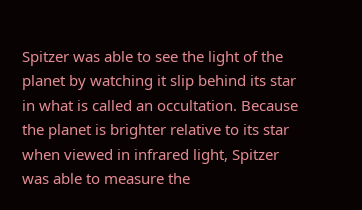Spitzer was able to see the light of the planet by watching it slip behind its star in what is called an occultation. Because the planet is brighter relative to its star when viewed in infrared light, Spitzer was able to measure the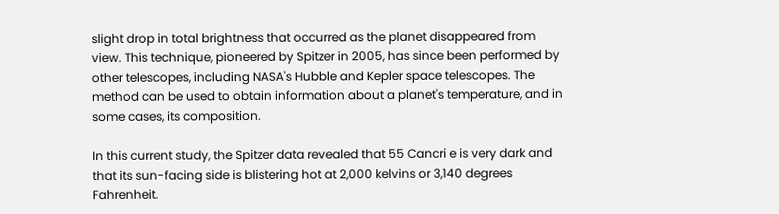slight drop in total brightness that occurred as the planet disappeared from view. This technique, pioneered by Spitzer in 2005, has since been performed by other telescopes, including NASA's Hubble and Kepler space telescopes. The method can be used to obtain information about a planet's temperature, and in some cases, its composition.

In this current study, the Spitzer data revealed that 55 Cancri e is very dark and that its sun-facing side is blistering hot at 2,000 kelvins or 3,140 degrees Fahrenheit.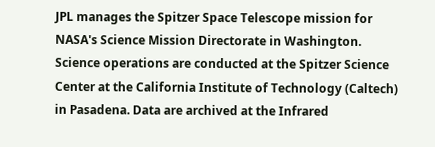JPL manages the Spitzer Space Telescope mission for NASA's Science Mission Directorate in Washington. Science operations are conducted at the Spitzer Science Center at the California Institute of Technology (Caltech) in Pasadena. Data are archived at the Infrared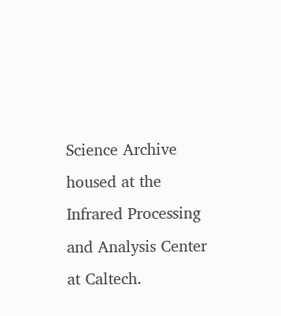Science Archive housed at the Infrared Processing and Analysis Center at Caltech.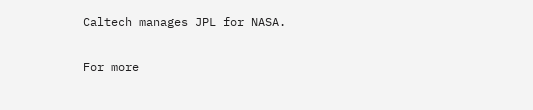Caltech manages JPL for NASA.

For more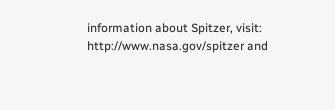information about Spitzer, visit: http://www.nasa.gov/spitzer and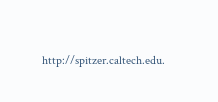http://spitzer.caltech.edu.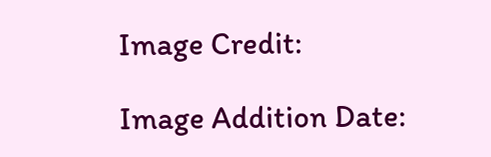Image Credit:

Image Addition Date: